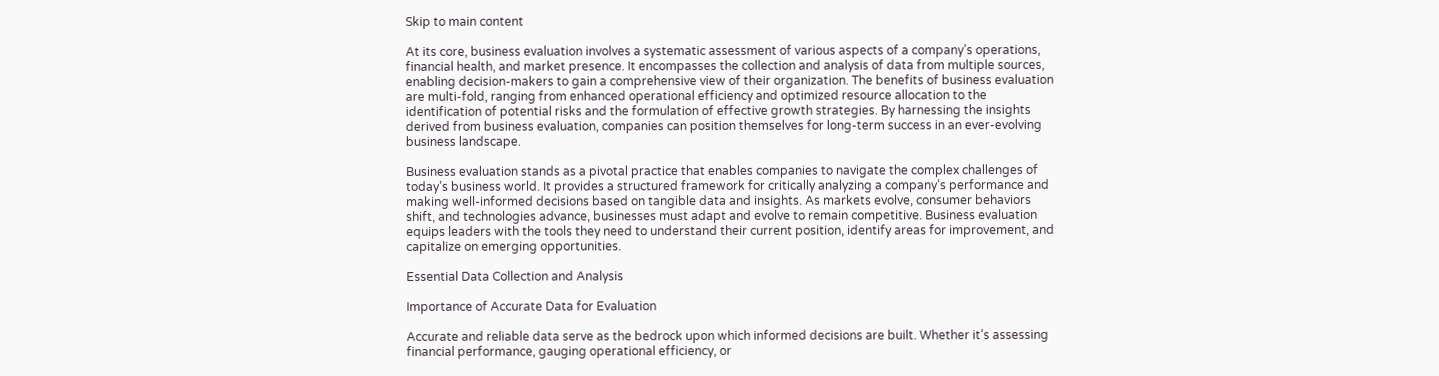Skip to main content

At its core, business evaluation involves a systematic assessment of various aspects of a company’s operations, financial health, and market presence. It encompasses the collection and analysis of data from multiple sources, enabling decision-makers to gain a comprehensive view of their organization. The benefits of business evaluation are multi-fold, ranging from enhanced operational efficiency and optimized resource allocation to the identification of potential risks and the formulation of effective growth strategies. By harnessing the insights derived from business evaluation, companies can position themselves for long-term success in an ever-evolving business landscape.

Business evaluation stands as a pivotal practice that enables companies to navigate the complex challenges of today’s business world. It provides a structured framework for critically analyzing a company’s performance and making well-informed decisions based on tangible data and insights. As markets evolve, consumer behaviors shift, and technologies advance, businesses must adapt and evolve to remain competitive. Business evaluation equips leaders with the tools they need to understand their current position, identify areas for improvement, and capitalize on emerging opportunities.

Essential Data Collection and Analysis

Importance of Accurate Data for Evaluation

Accurate and reliable data serve as the bedrock upon which informed decisions are built. Whether it’s assessing financial performance, gauging operational efficiency, or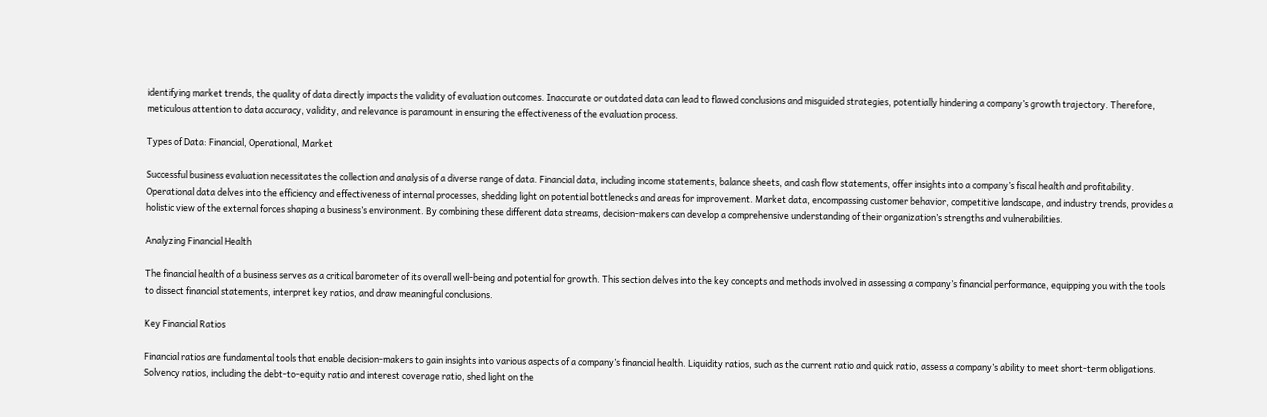identifying market trends, the quality of data directly impacts the validity of evaluation outcomes. Inaccurate or outdated data can lead to flawed conclusions and misguided strategies, potentially hindering a company’s growth trajectory. Therefore, meticulous attention to data accuracy, validity, and relevance is paramount in ensuring the effectiveness of the evaluation process.

Types of Data: Financial, Operational, Market

Successful business evaluation necessitates the collection and analysis of a diverse range of data. Financial data, including income statements, balance sheets, and cash flow statements, offer insights into a company’s fiscal health and profitability. Operational data delves into the efficiency and effectiveness of internal processes, shedding light on potential bottlenecks and areas for improvement. Market data, encompassing customer behavior, competitive landscape, and industry trends, provides a holistic view of the external forces shaping a business’s environment. By combining these different data streams, decision-makers can develop a comprehensive understanding of their organization’s strengths and vulnerabilities.

Analyzing Financial Health

The financial health of a business serves as a critical barometer of its overall well-being and potential for growth. This section delves into the key concepts and methods involved in assessing a company’s financial performance, equipping you with the tools to dissect financial statements, interpret key ratios, and draw meaningful conclusions.

Key Financial Ratios

Financial ratios are fundamental tools that enable decision-makers to gain insights into various aspects of a company’s financial health. Liquidity ratios, such as the current ratio and quick ratio, assess a company’s ability to meet short-term obligations. Solvency ratios, including the debt-to-equity ratio and interest coverage ratio, shed light on the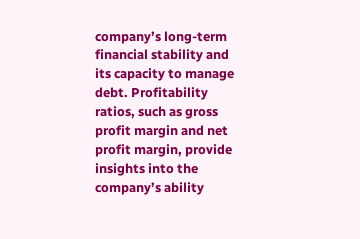company’s long-term financial stability and its capacity to manage debt. Profitability ratios, such as gross profit margin and net profit margin, provide insights into the company’s ability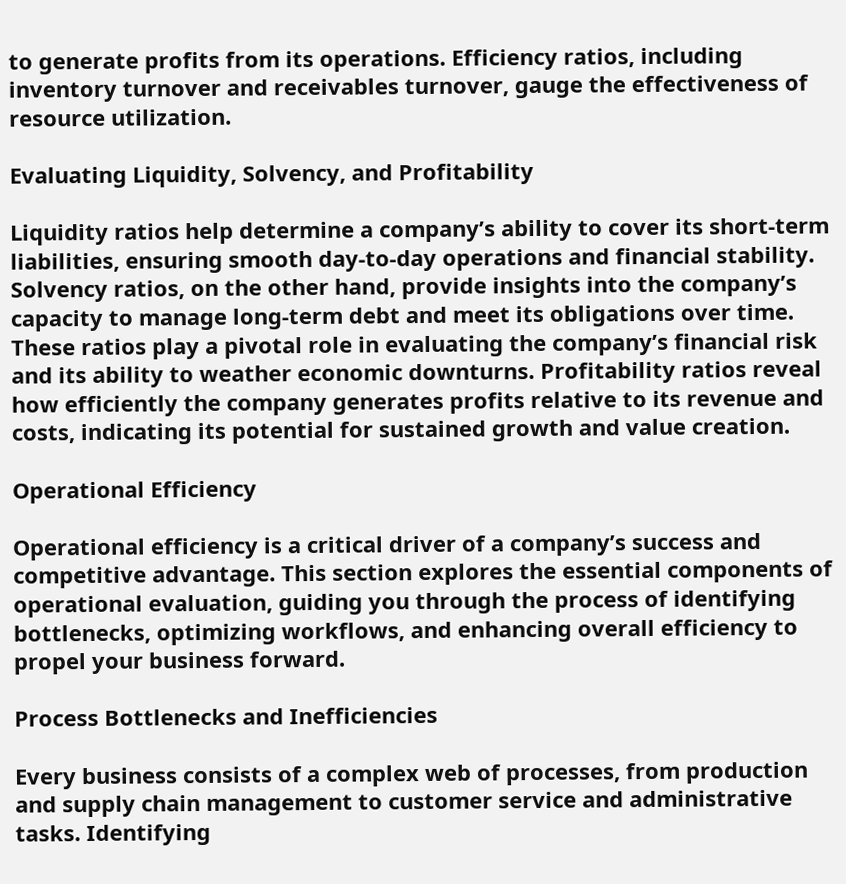to generate profits from its operations. Efficiency ratios, including inventory turnover and receivables turnover, gauge the effectiveness of resource utilization.

Evaluating Liquidity, Solvency, and Profitability

Liquidity ratios help determine a company’s ability to cover its short-term liabilities, ensuring smooth day-to-day operations and financial stability. Solvency ratios, on the other hand, provide insights into the company’s capacity to manage long-term debt and meet its obligations over time. These ratios play a pivotal role in evaluating the company’s financial risk and its ability to weather economic downturns. Profitability ratios reveal how efficiently the company generates profits relative to its revenue and costs, indicating its potential for sustained growth and value creation.

Operational Efficiency

Operational efficiency is a critical driver of a company’s success and competitive advantage. This section explores the essential components of operational evaluation, guiding you through the process of identifying bottlenecks, optimizing workflows, and enhancing overall efficiency to propel your business forward.

Process Bottlenecks and Inefficiencies

Every business consists of a complex web of processes, from production and supply chain management to customer service and administrative tasks. Identifying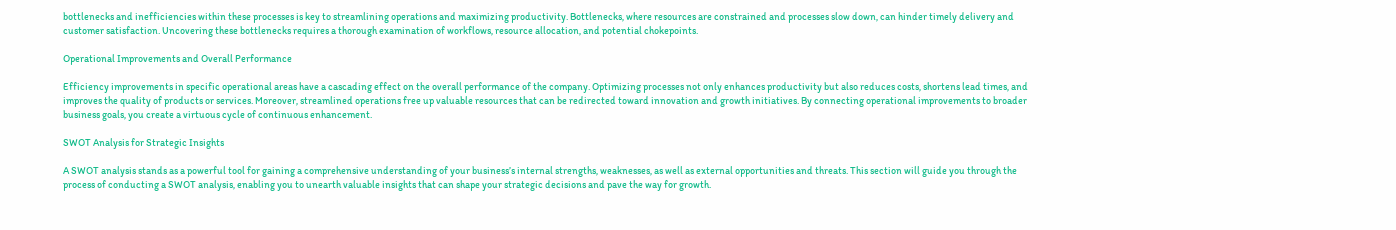bottlenecks and inefficiencies within these processes is key to streamlining operations and maximizing productivity. Bottlenecks, where resources are constrained and processes slow down, can hinder timely delivery and customer satisfaction. Uncovering these bottlenecks requires a thorough examination of workflows, resource allocation, and potential chokepoints.

Operational Improvements and Overall Performance

Efficiency improvements in specific operational areas have a cascading effect on the overall performance of the company. Optimizing processes not only enhances productivity but also reduces costs, shortens lead times, and improves the quality of products or services. Moreover, streamlined operations free up valuable resources that can be redirected toward innovation and growth initiatives. By connecting operational improvements to broader business goals, you create a virtuous cycle of continuous enhancement.

SWOT Analysis for Strategic Insights

A SWOT analysis stands as a powerful tool for gaining a comprehensive understanding of your business’s internal strengths, weaknesses, as well as external opportunities and threats. This section will guide you through the process of conducting a SWOT analysis, enabling you to unearth valuable insights that can shape your strategic decisions and pave the way for growth.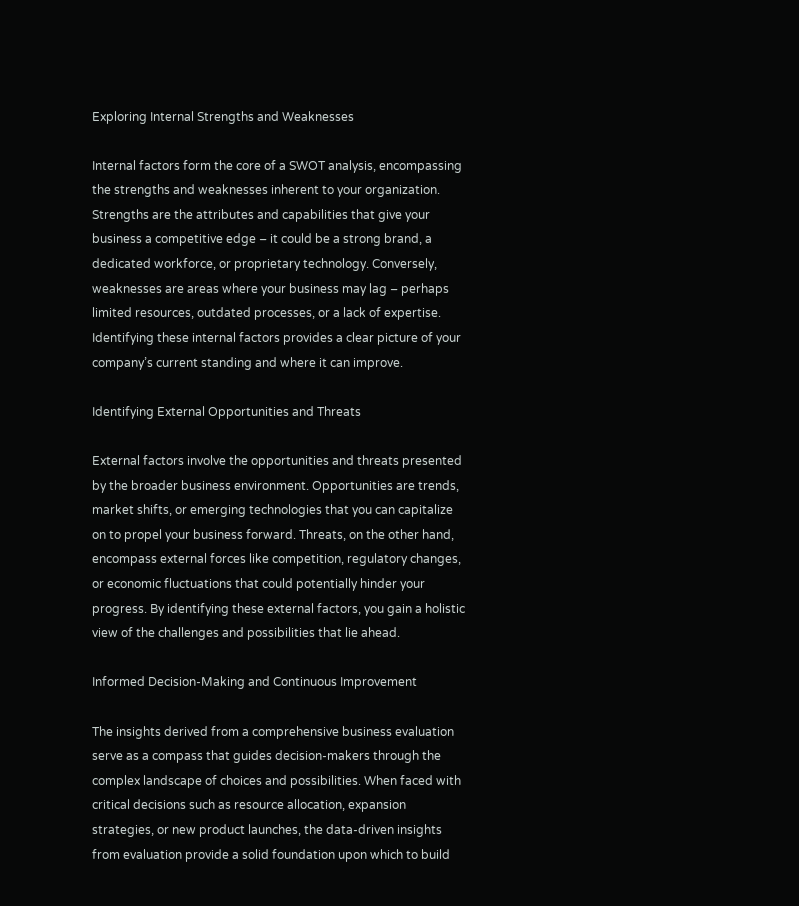Exploring Internal Strengths and Weaknesses

Internal factors form the core of a SWOT analysis, encompassing the strengths and weaknesses inherent to your organization. Strengths are the attributes and capabilities that give your business a competitive edge – it could be a strong brand, a dedicated workforce, or proprietary technology. Conversely, weaknesses are areas where your business may lag – perhaps limited resources, outdated processes, or a lack of expertise. Identifying these internal factors provides a clear picture of your company’s current standing and where it can improve.

Identifying External Opportunities and Threats

External factors involve the opportunities and threats presented by the broader business environment. Opportunities are trends, market shifts, or emerging technologies that you can capitalize on to propel your business forward. Threats, on the other hand, encompass external forces like competition, regulatory changes, or economic fluctuations that could potentially hinder your progress. By identifying these external factors, you gain a holistic view of the challenges and possibilities that lie ahead.

Informed Decision-Making and Continuous Improvement

The insights derived from a comprehensive business evaluation serve as a compass that guides decision-makers through the complex landscape of choices and possibilities. When faced with critical decisions such as resource allocation, expansion strategies, or new product launches, the data-driven insights from evaluation provide a solid foundation upon which to build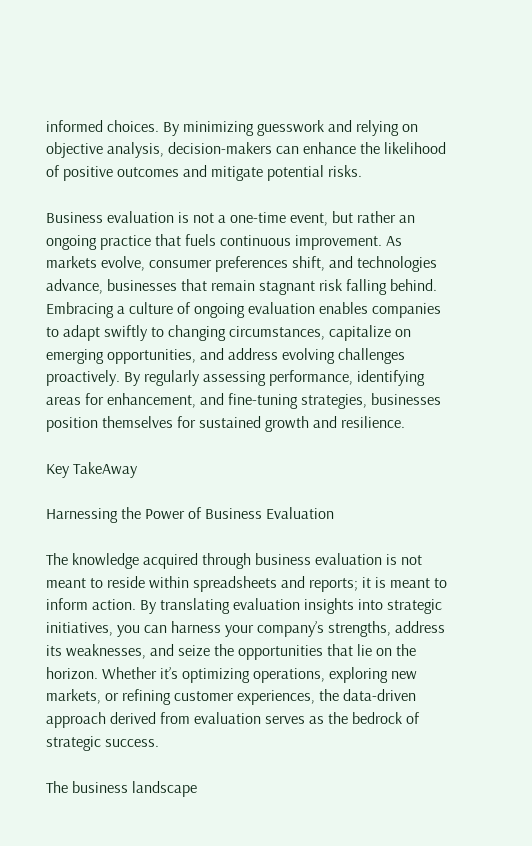informed choices. By minimizing guesswork and relying on objective analysis, decision-makers can enhance the likelihood of positive outcomes and mitigate potential risks.

Business evaluation is not a one-time event, but rather an ongoing practice that fuels continuous improvement. As markets evolve, consumer preferences shift, and technologies advance, businesses that remain stagnant risk falling behind. Embracing a culture of ongoing evaluation enables companies to adapt swiftly to changing circumstances, capitalize on emerging opportunities, and address evolving challenges proactively. By regularly assessing performance, identifying areas for enhancement, and fine-tuning strategies, businesses position themselves for sustained growth and resilience.

Key TakeAway

Harnessing the Power of Business Evaluation

The knowledge acquired through business evaluation is not meant to reside within spreadsheets and reports; it is meant to inform action. By translating evaluation insights into strategic initiatives, you can harness your company’s strengths, address its weaknesses, and seize the opportunities that lie on the horizon. Whether it’s optimizing operations, exploring new markets, or refining customer experiences, the data-driven approach derived from evaluation serves as the bedrock of strategic success.

The business landscape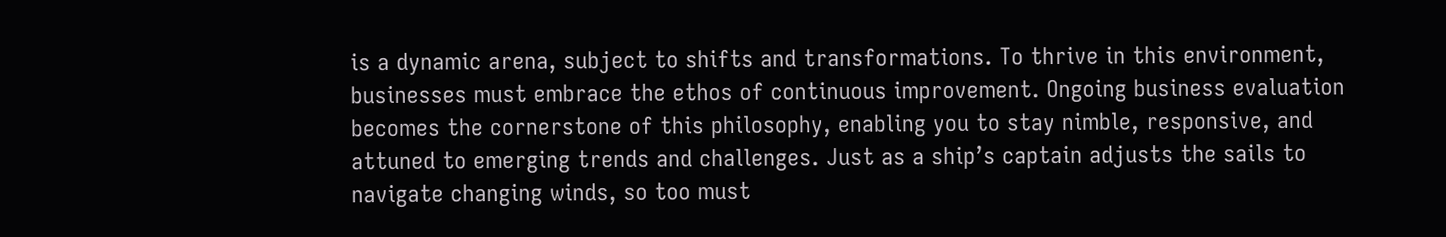is a dynamic arena, subject to shifts and transformations. To thrive in this environment, businesses must embrace the ethos of continuous improvement. Ongoing business evaluation becomes the cornerstone of this philosophy, enabling you to stay nimble, responsive, and attuned to emerging trends and challenges. Just as a ship’s captain adjusts the sails to navigate changing winds, so too must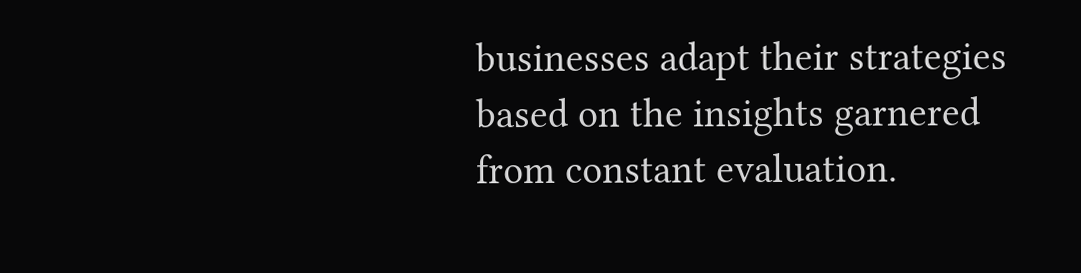businesses adapt their strategies based on the insights garnered from constant evaluation.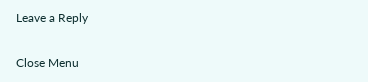Leave a Reply

Close Menu